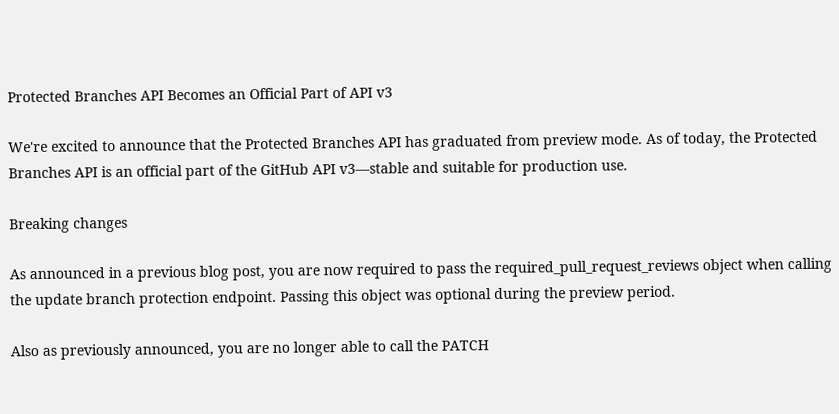Protected Branches API Becomes an Official Part of API v3

We're excited to announce that the Protected Branches API has graduated from preview mode. As of today, the Protected Branches API is an official part of the GitHub API v3—stable and suitable for production use.

Breaking changes

As announced in a previous blog post, you are now required to pass the required_pull_request_reviews object when calling the update branch protection endpoint. Passing this object was optional during the preview period.

Also as previously announced, you are no longer able to call the PATCH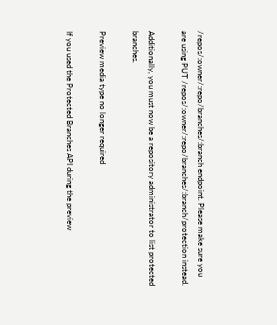/repos/:owner/:repo/branches/:branch endpoint. Please make sure you are using PUT /repos/:owner/:repo/branches/:branch/protection instead.

Additionally, you must now be a repository administrator to list protected branches.

Preview media type no longer required

If you used the Protected Branches API during the preview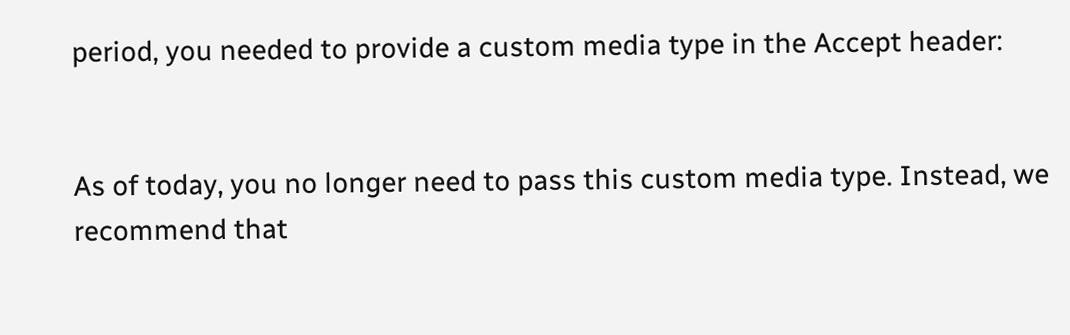period, you needed to provide a custom media type in the Accept header:


As of today, you no longer need to pass this custom media type. Instead, we recommend that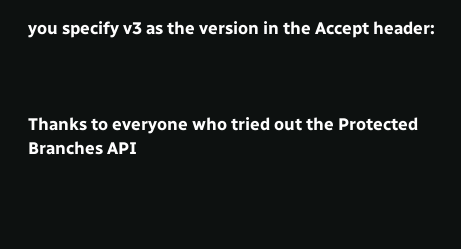you specify v3 as the version in the Accept header:



Thanks to everyone who tried out the Protected Branches API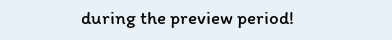during the preview period!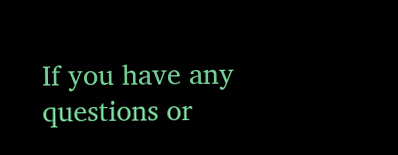If you have any questions or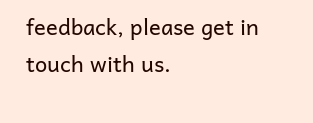feedback, please get in touch with us.